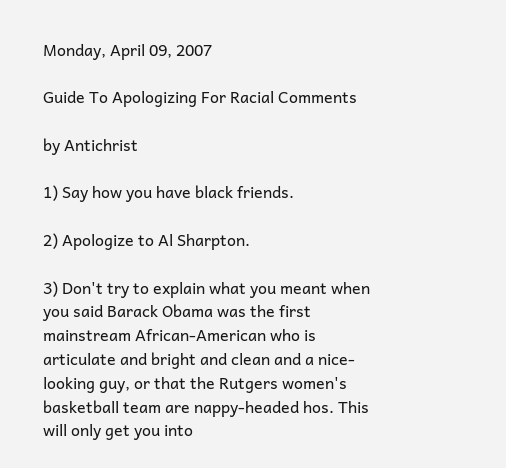Monday, April 09, 2007

Guide To Apologizing For Racial Comments

by Antichrist

1) Say how you have black friends.

2) Apologize to Al Sharpton.

3) Don't try to explain what you meant when you said Barack Obama was the first mainstream African-American who is articulate and bright and clean and a nice-looking guy, or that the Rutgers women's basketball team are nappy-headed hos. This will only get you into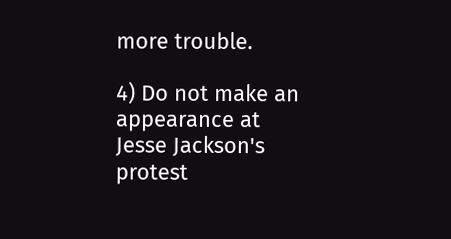more trouble.

4) Do not make an appearance at Jesse Jackson's protest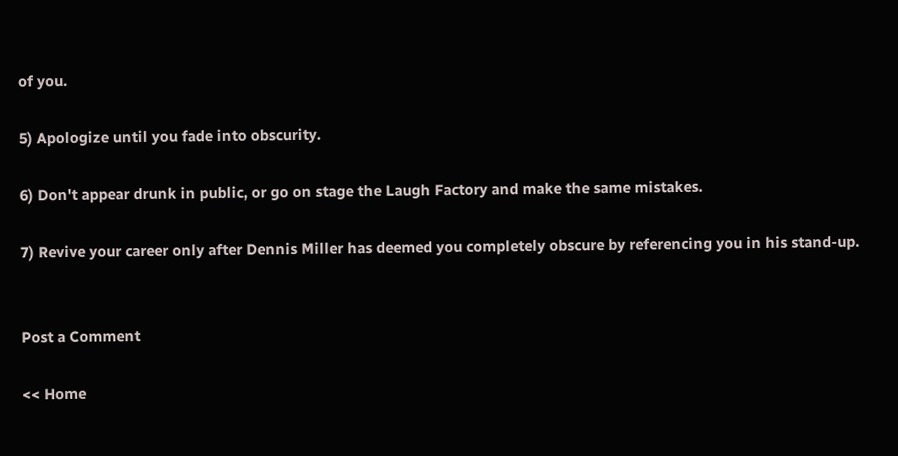of you.

5) Apologize until you fade into obscurity.

6) Don't appear drunk in public, or go on stage the Laugh Factory and make the same mistakes.

7) Revive your career only after Dennis Miller has deemed you completely obscure by referencing you in his stand-up.


Post a Comment

<< Home